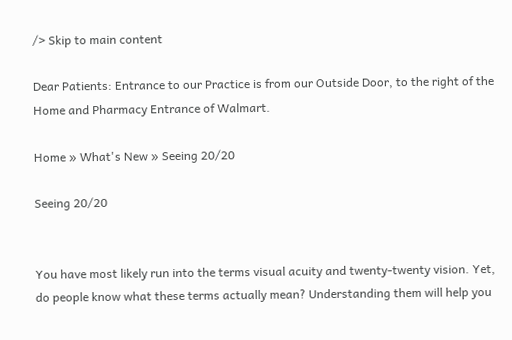/> Skip to main content

Dear Patients: Entrance to our Practice is from our Outside Door, to the right of the Home and Pharmacy Entrance of Walmart.

Home » What's New » Seeing 20/20

Seeing 20/20


You have most likely run into the terms visual acuity and twenty-twenty vision. Yet, do people know what these terms actually mean? Understanding them will help you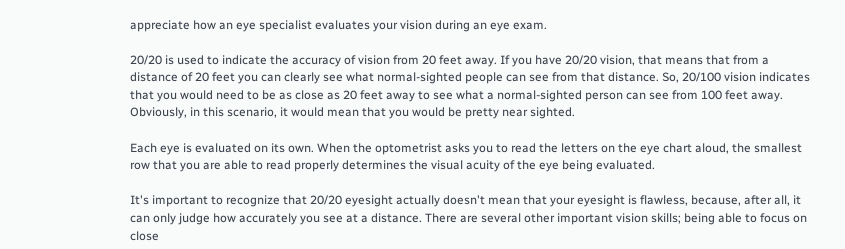appreciate how an eye specialist evaluates your vision during an eye exam.

20/20 is used to indicate the accuracy of vision from 20 feet away. If you have 20/20 vision, that means that from a distance of 20 feet you can clearly see what normal-sighted people can see from that distance. So, 20/100 vision indicates that you would need to be as close as 20 feet away to see what a normal-sighted person can see from 100 feet away. Obviously, in this scenario, it would mean that you would be pretty near sighted.

Each eye is evaluated on its own. When the optometrist asks you to read the letters on the eye chart aloud, the smallest row that you are able to read properly determines the visual acuity of the eye being evaluated.

It's important to recognize that 20/20 eyesight actually doesn't mean that your eyesight is flawless, because, after all, it can only judge how accurately you see at a distance. There are several other important vision skills; being able to focus on close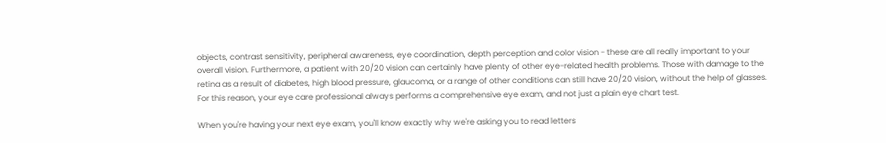objects, contrast sensitivity, peripheral awareness, eye coordination, depth perception and color vision - these are all really important to your overall vision. Furthermore, a patient with 20/20 vision can certainly have plenty of other eye-related health problems. Those with damage to the retina as a result of diabetes, high blood pressure, glaucoma, or a range of other conditions can still have 20/20 vision, without the help of glasses. For this reason, your eye care professional always performs a comprehensive eye exam, and not just a plain eye chart test.

When you're having your next eye exam, you'll know exactly why we're asking you to read letters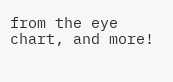from the eye chart, and more!